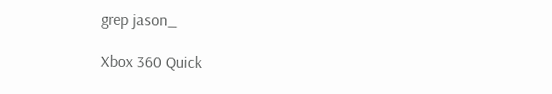grep jason_

Xbox 360 Quick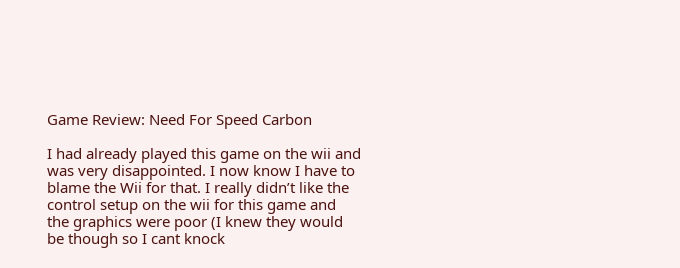Game Review: Need For Speed Carbon

I had already played this game on the wii and was very disappointed. I now know I have to blame the Wii for that. I really didn’t like the control setup on the wii for this game and the graphics were poor (I knew they would be though so I cant knock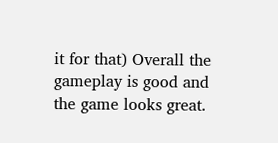it for that) Overall the gameplay is good and the game looks great.